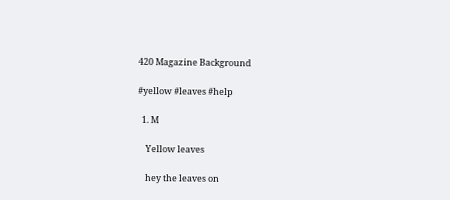420 Magazine Background

#yellow #leaves #help

  1. M

    Yellow leaves

    hey the leaves on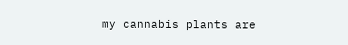my cannabis plants are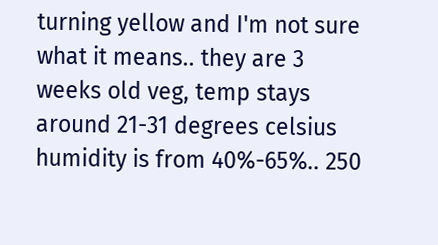turning yellow and I'm not sure what it means.. they are 3 weeks old veg, temp stays around 21-31 degrees celsius humidity is from 40%-65%.. 250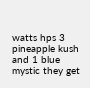watts hps 3 pineapple kush and 1 blue mystic they get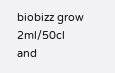biobizz grow 2ml/50cl and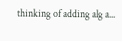thinking of adding alg a...